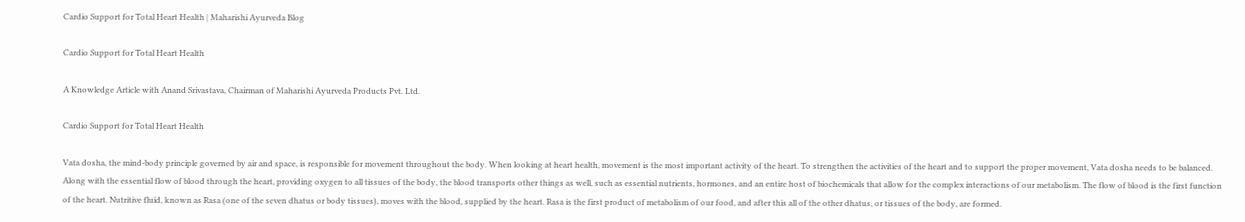Cardio Support for Total Heart Health | Maharishi Ayurveda Blog

Cardio Support for Total Heart Health

A Knowledge Article with Anand Srivastava, Chairman of Maharishi Ayurveda Products Pvt. Ltd.

Cardio Support for Total Heart Health

Vata dosha, the mind-body principle governed by air and space, is responsible for movement throughout the body. When looking at heart health, movement is the most important activity of the heart. To strengthen the activities of the heart and to support the proper movement, Vata dosha needs to be balanced. Along with the essential flow of blood through the heart, providing oxygen to all tissues of the body, the blood transports other things as well, such as essential nutrients, hormones, and an entire host of biochemicals that allow for the complex interactions of our metabolism. The flow of blood is the first function of the heart. Nutritive fluid, known as Rasa (one of the seven dhatus or body tissues), moves with the blood, supplied by the heart. Rasa is the first product of metabolism of our food, and after this all of the other dhatus, or tissues of the body, are formed.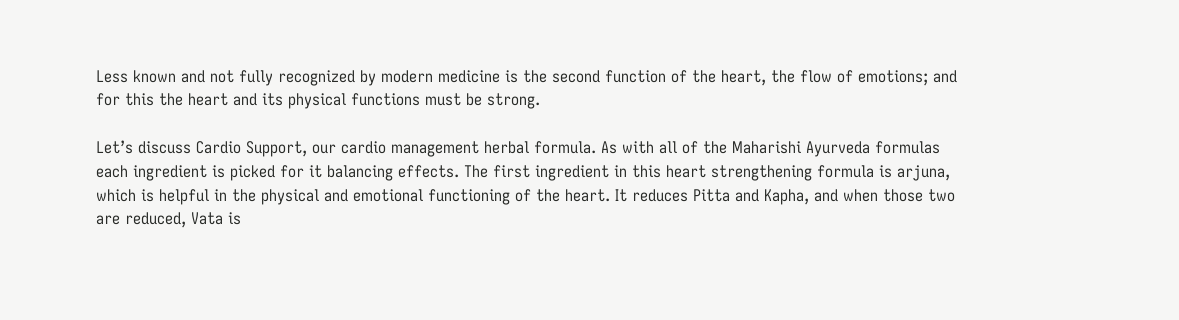Less known and not fully recognized by modern medicine is the second function of the heart, the flow of emotions; and for this the heart and its physical functions must be strong.

Let’s discuss Cardio Support, our cardio management herbal formula. As with all of the Maharishi Ayurveda formulas each ingredient is picked for it balancing effects. The first ingredient in this heart strengthening formula is arjuna, which is helpful in the physical and emotional functioning of the heart. It reduces Pitta and Kapha, and when those two are reduced, Vata is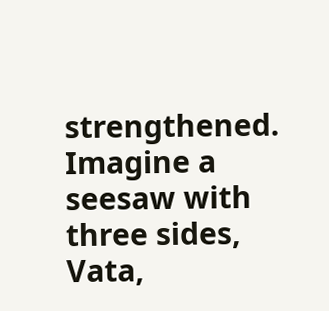strengthened. Imagine a seesaw with three sides, Vata,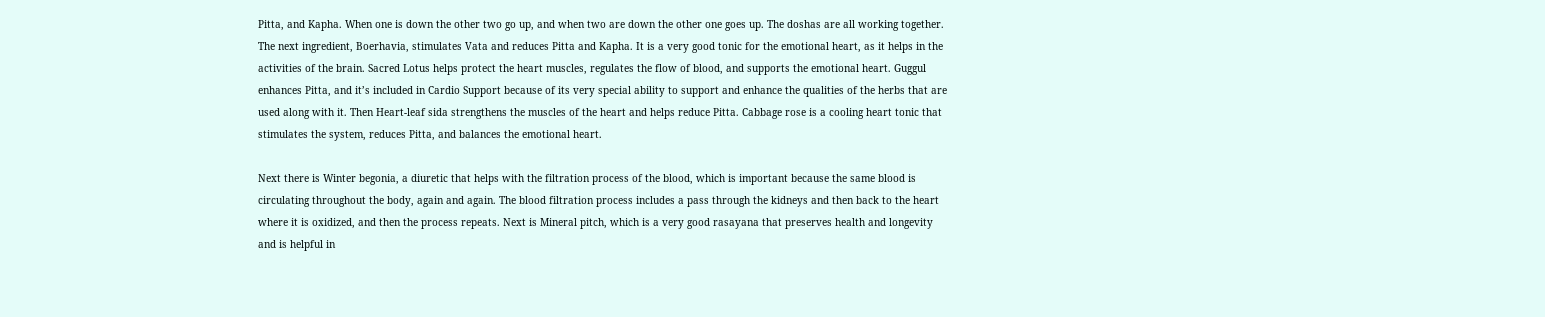Pitta, and Kapha. When one is down the other two go up, and when two are down the other one goes up. The doshas are all working together. The next ingredient, Boerhavia, stimulates Vata and reduces Pitta and Kapha. It is a very good tonic for the emotional heart, as it helps in the activities of the brain. Sacred Lotus helps protect the heart muscles, regulates the flow of blood, and supports the emotional heart. Guggul enhances Pitta, and it’s included in Cardio Support because of its very special ability to support and enhance the qualities of the herbs that are used along with it. Then Heart-leaf sida strengthens the muscles of the heart and helps reduce Pitta. Cabbage rose is a cooling heart tonic that stimulates the system, reduces Pitta, and balances the emotional heart.

Next there is Winter begonia, a diuretic that helps with the filtration process of the blood, which is important because the same blood is circulating throughout the body, again and again. The blood filtration process includes a pass through the kidneys and then back to the heart where it is oxidized, and then the process repeats. Next is Mineral pitch, which is a very good rasayana that preserves health and longevity and is helpful in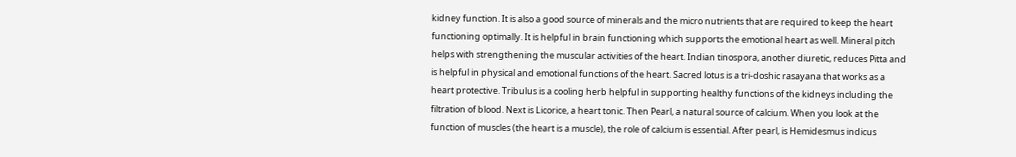kidney function. It is also a good source of minerals and the micro nutrients that are required to keep the heart functioning optimally. It is helpful in brain functioning which supports the emotional heart as well. Mineral pitch helps with strengthening the muscular activities of the heart. Indian tinospora, another diuretic, reduces Pitta and is helpful in physical and emotional functions of the heart. Sacred lotus is a tri-doshic rasayana that works as a heart protective. Tribulus is a cooling herb helpful in supporting healthy functions of the kidneys including the filtration of blood. Next is Licorice, a heart tonic. Then Pearl, a natural source of calcium. When you look at the function of muscles (the heart is a muscle), the role of calcium is essential. After pearl, is Hemidesmus indicus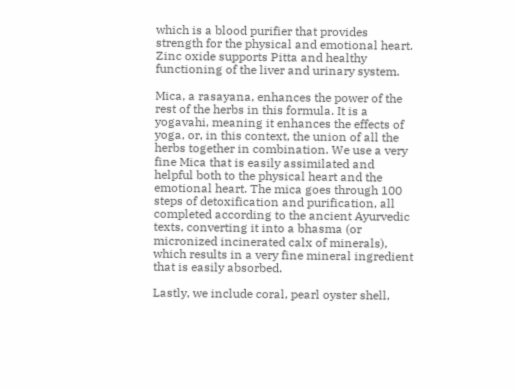which is a blood purifier that provides strength for the physical and emotional heart. Zinc oxide supports Pitta and healthy functioning of the liver and urinary system.

Mica, a rasayana, enhances the power of the rest of the herbs in this formula. It is a yogavahi, meaning it enhances the effects of yoga, or, in this context, the union of all the herbs together in combination. We use a very fine Mica that is easily assimilated and helpful both to the physical heart and the emotional heart. The mica goes through 100 steps of detoxification and purification, all completed according to the ancient Ayurvedic texts, converting it into a bhasma (or micronized incinerated calx of minerals), which results in a very fine mineral ingredient that is easily absorbed.

Lastly, we include coral, pearl oyster shell,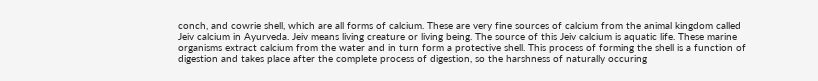conch, and cowrie shell, which are all forms of calcium. These are very fine sources of calcium from the animal kingdom called Jeiv calcium in Ayurveda. Jeiv means living creature or living being. The source of this Jeiv calcium is aquatic life. These marine organisms extract calcium from the water and in turn form a protective shell. This process of forming the shell is a function of digestion and takes place after the complete process of digestion, so the harshness of naturally occuring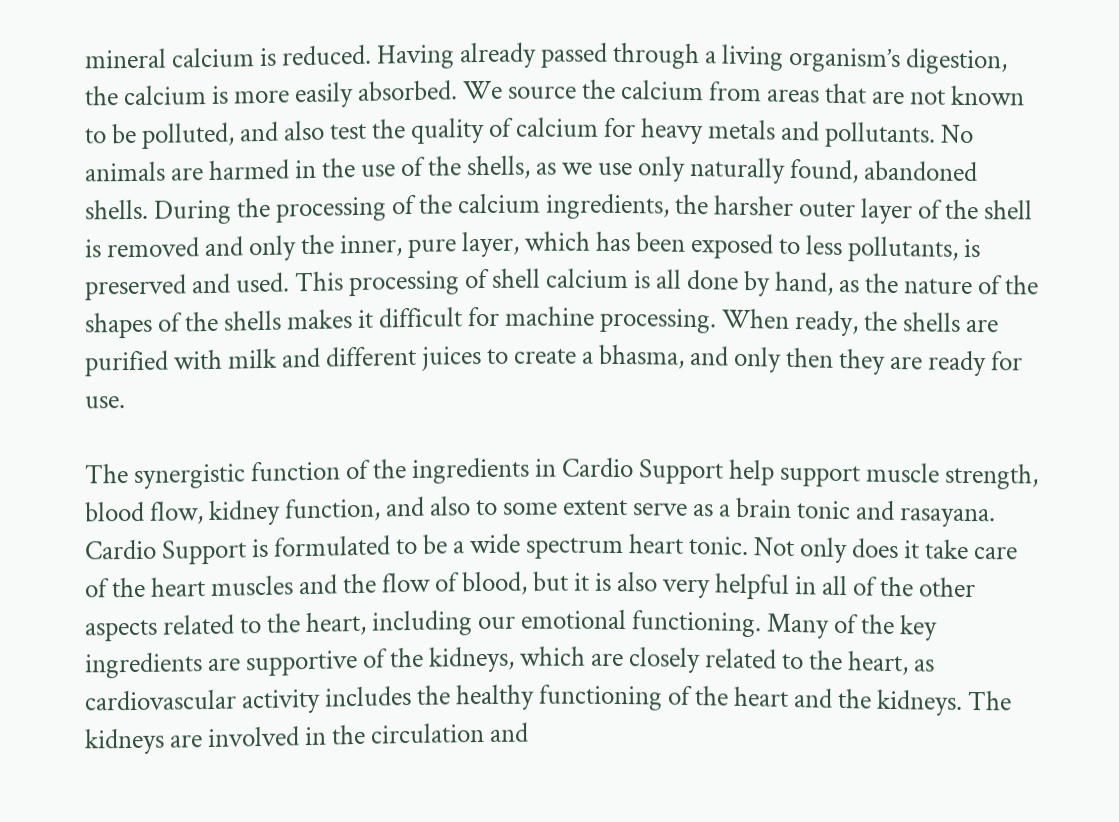mineral calcium is reduced. Having already passed through a living organism’s digestion, the calcium is more easily absorbed. We source the calcium from areas that are not known to be polluted, and also test the quality of calcium for heavy metals and pollutants. No animals are harmed in the use of the shells, as we use only naturally found, abandoned shells. During the processing of the calcium ingredients, the harsher outer layer of the shell is removed and only the inner, pure layer, which has been exposed to less pollutants, is preserved and used. This processing of shell calcium is all done by hand, as the nature of the shapes of the shells makes it difficult for machine processing. When ready, the shells are purified with milk and different juices to create a bhasma, and only then they are ready for use.

The synergistic function of the ingredients in Cardio Support help support muscle strength, blood flow, kidney function, and also to some extent serve as a brain tonic and rasayana. Cardio Support is formulated to be a wide spectrum heart tonic. Not only does it take care of the heart muscles and the flow of blood, but it is also very helpful in all of the other aspects related to the heart, including our emotional functioning. Many of the key ingredients are supportive of the kidneys, which are closely related to the heart, as cardiovascular activity includes the healthy functioning of the heart and the kidneys. The kidneys are involved in the circulation and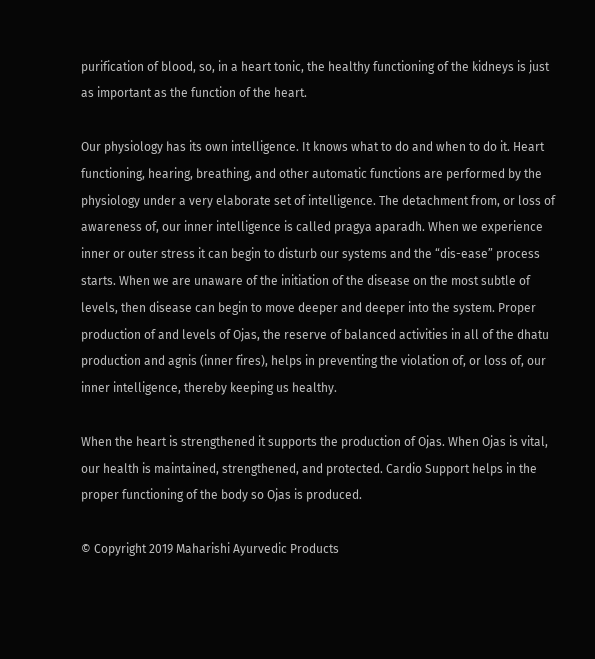purification of blood, so, in a heart tonic, the healthy functioning of the kidneys is just as important as the function of the heart.

Our physiology has its own intelligence. It knows what to do and when to do it. Heart functioning, hearing, breathing, and other automatic functions are performed by the physiology under a very elaborate set of intelligence. The detachment from, or loss of awareness of, our inner intelligence is called pragya aparadh. When we experience inner or outer stress it can begin to disturb our systems and the “dis-ease” process starts. When we are unaware of the initiation of the disease on the most subtle of levels, then disease can begin to move deeper and deeper into the system. Proper production of and levels of Ojas, the reserve of balanced activities in all of the dhatu production and agnis (inner fires), helps in preventing the violation of, or loss of, our inner intelligence, thereby keeping us healthy.

When the heart is strengthened it supports the production of Ojas. When Ojas is vital, our health is maintained, strengthened, and protected. Cardio Support helps in the proper functioning of the body so Ojas is produced.

© Copyright 2019 Maharishi Ayurvedic Products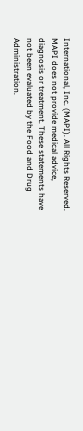International, Inc. (MAPI). All Rights Reserved. MAPI does not provide medical advice, diagnosis or treatment. These statements have not been evaluated by the Food and Drug Administration.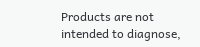Products are not intended to diagnose,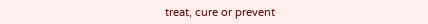treat, cure or prevent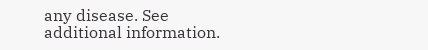any disease. See additional information.